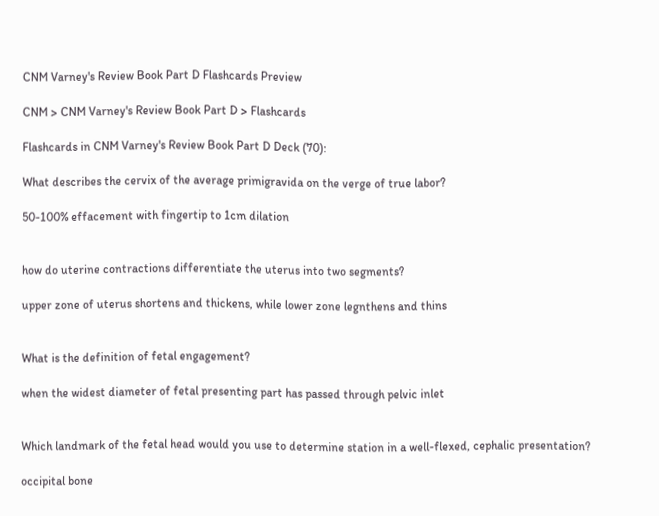CNM Varney's Review Book Part D Flashcards Preview

CNM > CNM Varney's Review Book Part D > Flashcards

Flashcards in CNM Varney's Review Book Part D Deck (70):

What describes the cervix of the average primigravida on the verge of true labor?

50-100% effacement with fingertip to 1cm dilation


how do uterine contractions differentiate the uterus into two segments?

upper zone of uterus shortens and thickens, while lower zone legnthens and thins


What is the definition of fetal engagement?

when the widest diameter of fetal presenting part has passed through pelvic inlet


Which landmark of the fetal head would you use to determine station in a well-flexed, cephalic presentation?

occipital bone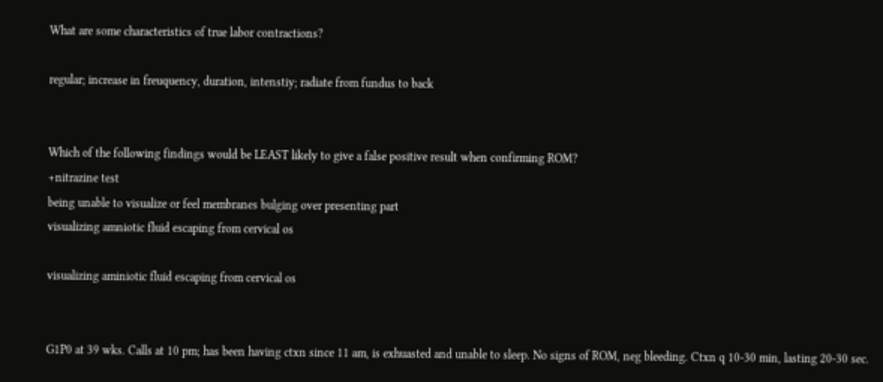What are some characteristics of true labor contractions?

regular; increase in freuquency, duration, intenstiy; radiate from fundus to back


Which of the following findings would be LEAST likely to give a false positive result when confirming ROM?
+nitrazine test
being unable to visualize or feel membranes bulging over presenting part
visualizing amniotic fluid escaping from cervical os

visualizing aminiotic fluid escaping from cervical os


G1P0 at 39 wks. Calls at 10 pm; has been having ctxn since 11 am, is exhuasted and unable to sleep. No signs of ROM, neg bleeding. Ctxn q 10-30 min, lasting 20-30 sec.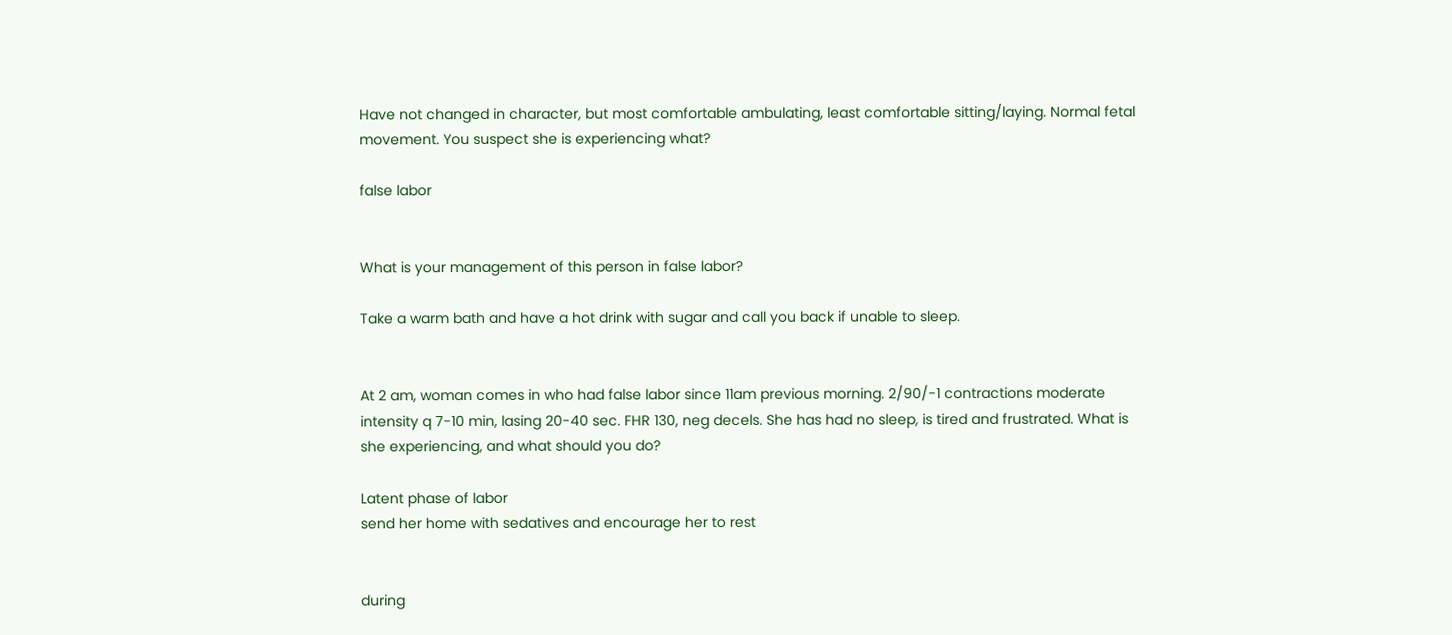Have not changed in character, but most comfortable ambulating, least comfortable sitting/laying. Normal fetal movement. You suspect she is experiencing what?

false labor


What is your management of this person in false labor?

Take a warm bath and have a hot drink with sugar and call you back if unable to sleep.


At 2 am, woman comes in who had false labor since 11am previous morning. 2/90/-1 contractions moderate intensity q 7-10 min, lasing 20-40 sec. FHR 130, neg decels. She has had no sleep, is tired and frustrated. What is she experiencing, and what should you do?

Latent phase of labor
send her home with sedatives and encourage her to rest


during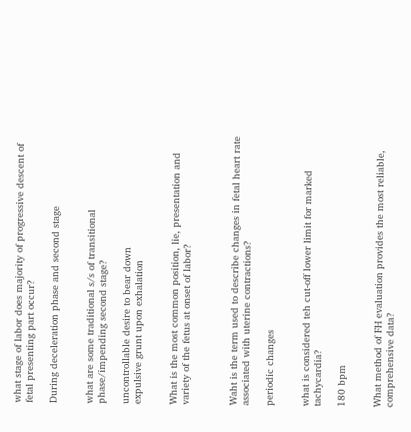what stage of labor does majority of progressive descent of fetal presenting part occur?

During deceleration phase and second stage


what are some traditional s/s of transitional phase/impending second stage?

uncontrollable desire to bear down
expulsive grunt upon exhalation


What is the most common position, lie, presentation and variety of the fetus at onset of labor?



Waht is the term used to describe changes in fetal heart rate associated with uterine contractions?

periodic changes


what is considered teh cut-off lower limit for marked tachycardia?

180 bpm


What method of FH evaluation provides the most reliable, comprehensive data?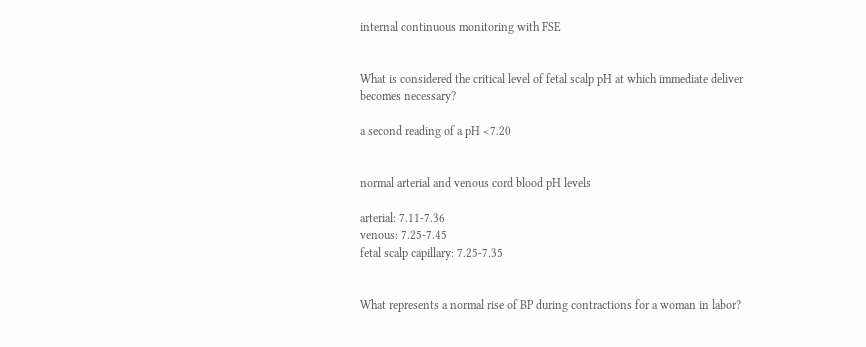internal continuous monitoring with FSE


What is considered the critical level of fetal scalp pH at which immediate deliver becomes necessary?

a second reading of a pH <7.20


normal arterial and venous cord blood pH levels

arterial: 7.11-7.36
venous: 7.25-7.45
fetal scalp capillary: 7.25-7.35


What represents a normal rise of BP during contractions for a woman in labor?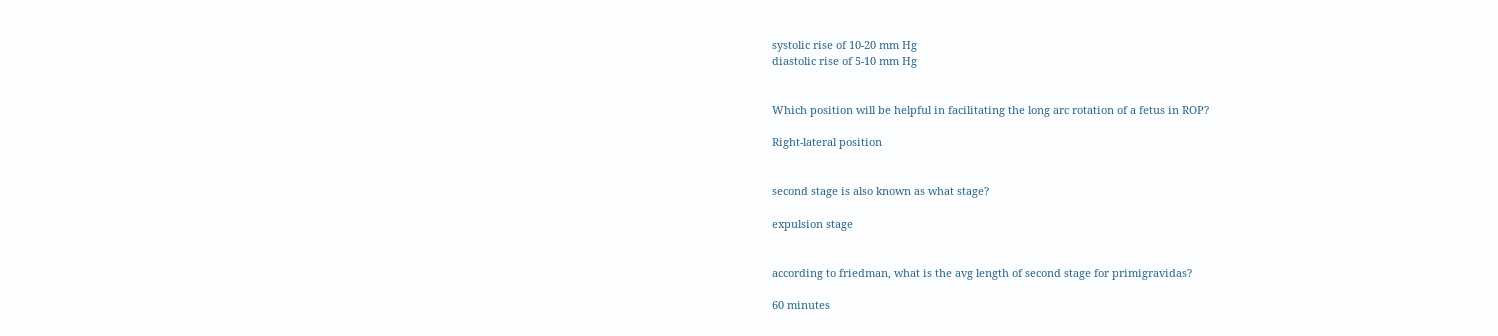systolic rise of 10-20 mm Hg
diastolic rise of 5-10 mm Hg


Which position will be helpful in facilitating the long arc rotation of a fetus in ROP?

Right-lateral position


second stage is also known as what stage?

expulsion stage


according to friedman, what is the avg length of second stage for primigravidas?

60 minutes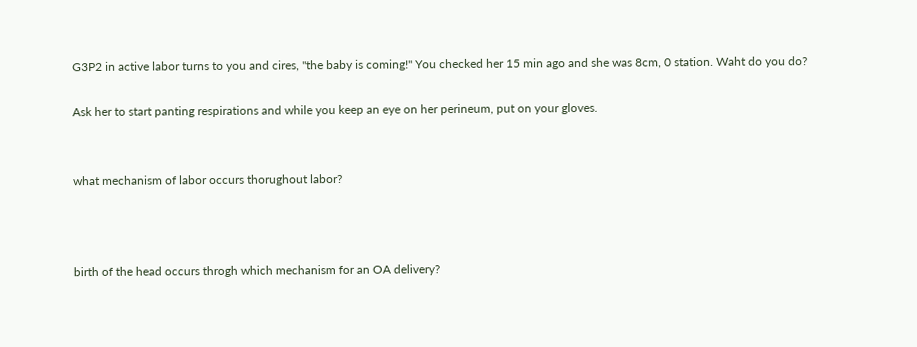G3P2 in active labor turns to you and cires, "the baby is coming!" You checked her 15 min ago and she was 8cm, 0 station. Waht do you do?

Ask her to start panting respirations and while you keep an eye on her perineum, put on your gloves.


what mechanism of labor occurs thorughout labor?



birth of the head occurs throgh which mechanism for an OA delivery?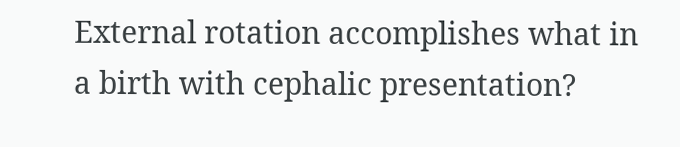External rotation accomplishes what in a birth with cephalic presentation?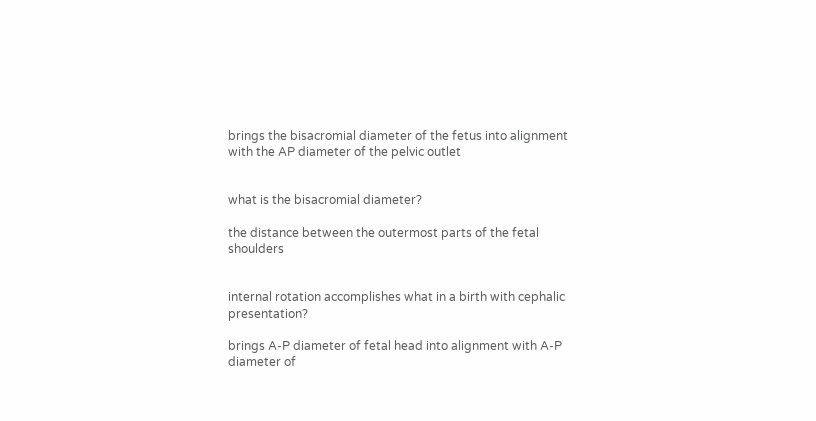brings the bisacromial diameter of the fetus into alignment with the AP diameter of the pelvic outlet


what is the bisacromial diameter?

the distance between the outermost parts of the fetal shoulders


internal rotation accomplishes what in a birth with cephalic presentation?

brings A-P diameter of fetal head into alignment with A-P diameter of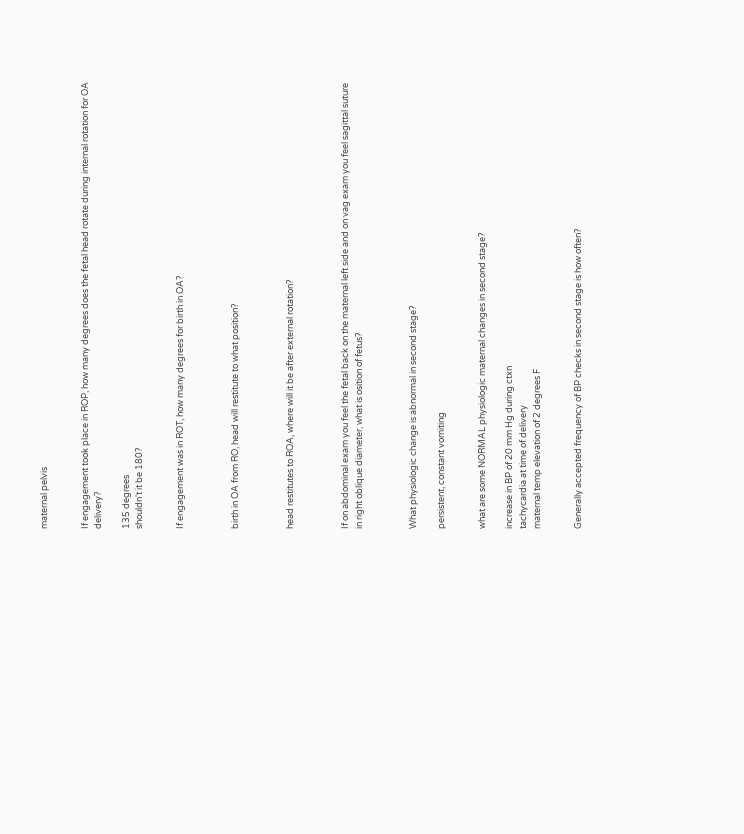maternal pelvis


If engagement took place in ROP, how many degrees does the fetal head rotate during internal rotation for OA delivery?

135 degrees
shouldn't it be 180?


If engagement was in ROT, how many degrees for birth in OA?



birth in OA from RO, head will restitute to what position?



head restitutes to ROA, where will it be after external rotation?



If on abdominal exam you feel the fetal back on the maternal left side and on vag exam you feel sagittal suture in right oblique diameter, what is osition of fetus?



What physiologic change is abnormal in second stage?

persistent, constant vomiting


what are some NORMAL physiologic maternal changes in second stage?

increase in BP of 20 mm Hg during ctxn
tachycardia at time of delivery
maternal temp elevation of 2 degrees F


Generally accepted frequency of BP checks in second stage is how often?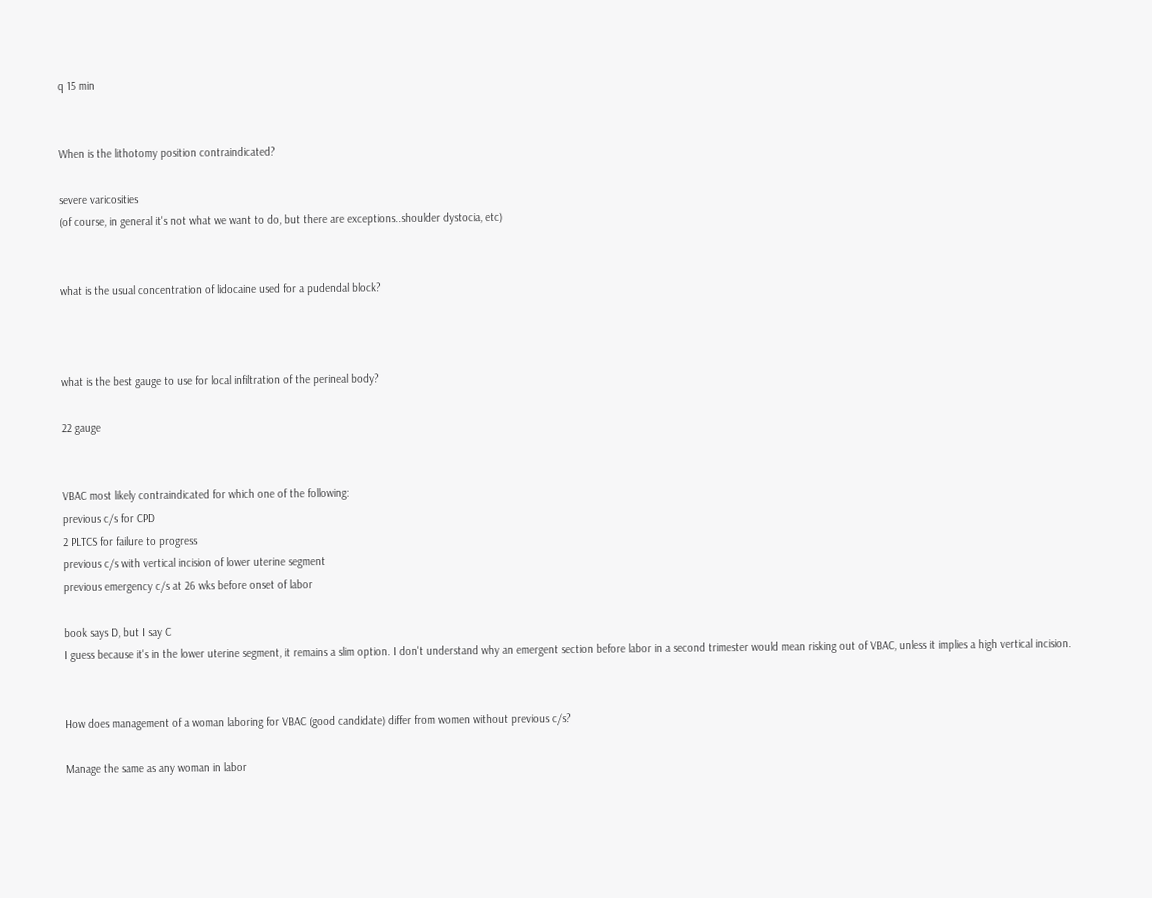q 15 min


When is the lithotomy position contraindicated?

severe varicosities
(of course, in general it's not what we want to do, but there are exceptions..shoulder dystocia, etc)


what is the usual concentration of lidocaine used for a pudendal block?



what is the best gauge to use for local infiltration of the perineal body?

22 gauge


VBAC most likely contraindicated for which one of the following:
previous c/s for CPD
2 PLTCS for failure to progress
previous c/s with vertical incision of lower uterine segment
previous emergency c/s at 26 wks before onset of labor

book says D, but I say C
I guess because it's in the lower uterine segment, it remains a slim option. I don't understand why an emergent section before labor in a second trimester would mean risking out of VBAC, unless it implies a high vertical incision.


How does management of a woman laboring for VBAC (good candidate) differ from women without previous c/s?

Manage the same as any woman in labor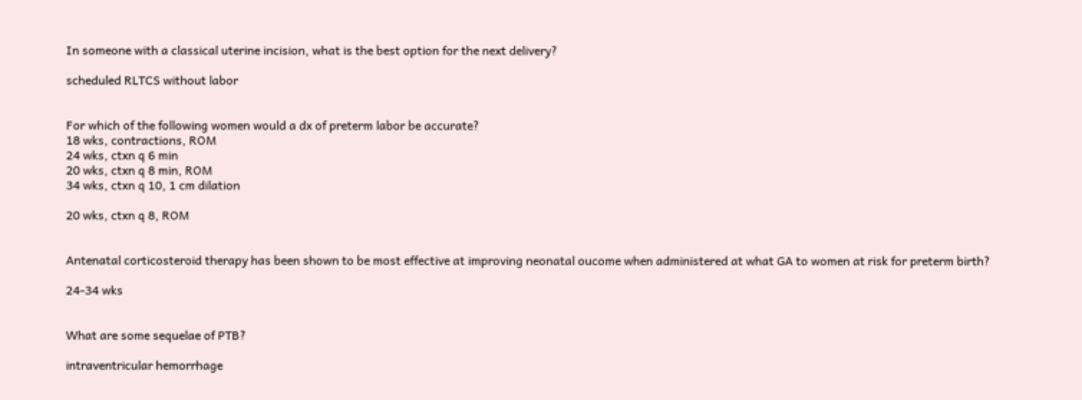In someone with a classical uterine incision, what is the best option for the next delivery?

scheduled RLTCS without labor


For which of the following women would a dx of preterm labor be accurate?
18 wks, contractions, ROM
24 wks, ctxn q 6 min
20 wks, ctxn q 8 min, ROM
34 wks, ctxn q 10, 1 cm dilation

20 wks, ctxn q 8, ROM


Antenatal corticosteroid therapy has been shown to be most effective at improving neonatal oucome when administered at what GA to women at risk for preterm birth?

24-34 wks


What are some sequelae of PTB?

intraventricular hemorrhage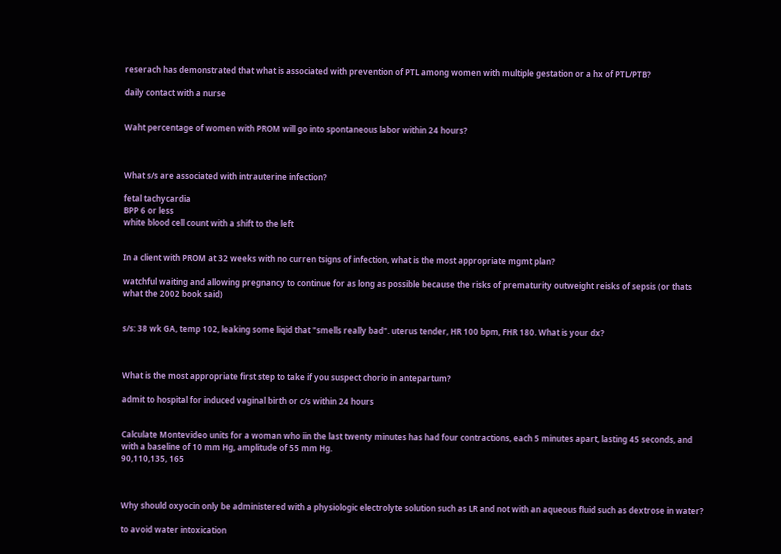reserach has demonstrated that what is associated with prevention of PTL among women with multiple gestation or a hx of PTL/PTB?

daily contact with a nurse


Waht percentage of women with PROM will go into spontaneous labor within 24 hours?



What s/s are associated with intrauterine infection?

fetal tachycardia
BPP 6 or less
white blood cell count with a shift to the left


In a client with PROM at 32 weeks with no curren tsigns of infection, what is the most appropriate mgmt plan?

watchful waiting and allowing pregnancy to continue for as long as possible because the risks of prematurity outweight reisks of sepsis (or thats what the 2002 book said)


s/s: 38 wk GA, temp 102, leaking some liqid that "smells really bad". uterus tender, HR 100 bpm, FHR 180. What is your dx?



What is the most appropriate first step to take if you suspect chorio in antepartum?

admit to hospital for induced vaginal birth or c/s within 24 hours


Calculate Montevideo units for a woman who iin the last twenty minutes has had four contractions, each 5 minutes apart, lasting 45 seconds, and with a baseline of 10 mm Hg, amplitude of 55 mm Hg.
90,110,135, 165



Why should oxyocin only be administered with a physiologic electrolyte solution such as LR and not with an aqueous fluid such as dextrose in water?

to avoid water intoxication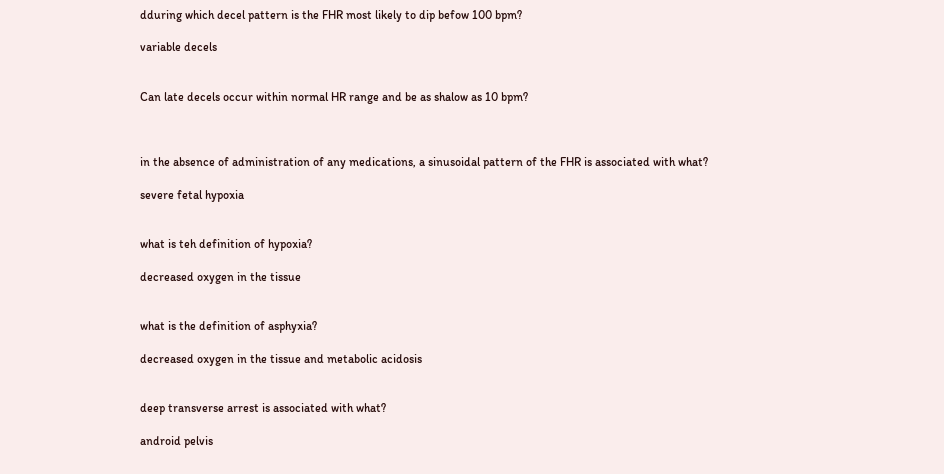dduring which decel pattern is the FHR most likely to dip befow 100 bpm?

variable decels


Can late decels occur within normal HR range and be as shalow as 10 bpm?



in the absence of administration of any medications, a sinusoidal pattern of the FHR is associated with what?

severe fetal hypoxia


what is teh definition of hypoxia?

decreased oxygen in the tissue


what is the definition of asphyxia?

decreased oxygen in the tissue and metabolic acidosis


deep transverse arrest is associated with what?

android pelvis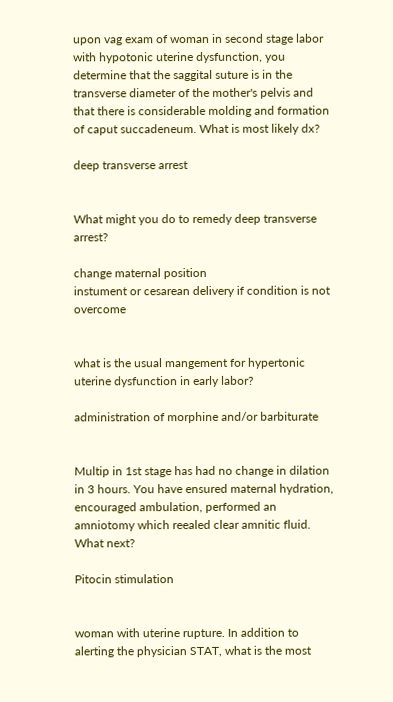upon vag exam of woman in second stage labor with hypotonic uterine dysfunction, you determine that the saggital suture is in the transverse diameter of the mother's pelvis and that there is considerable molding and formation of caput succadeneum. What is most likely dx?

deep transverse arrest


What might you do to remedy deep transverse arrest?

change maternal position
instument or cesarean delivery if condition is not overcome


what is the usual mangement for hypertonic uterine dysfunction in early labor?

administration of morphine and/or barbiturate


Multip in 1st stage has had no change in dilation in 3 hours. You have ensured maternal hydration, encouraged ambulation, performed an amniotomy which reealed clear amnitic fluid. What next?

Pitocin stimulation


woman with uterine rupture. In addition to alerting the physician STAT, what is the most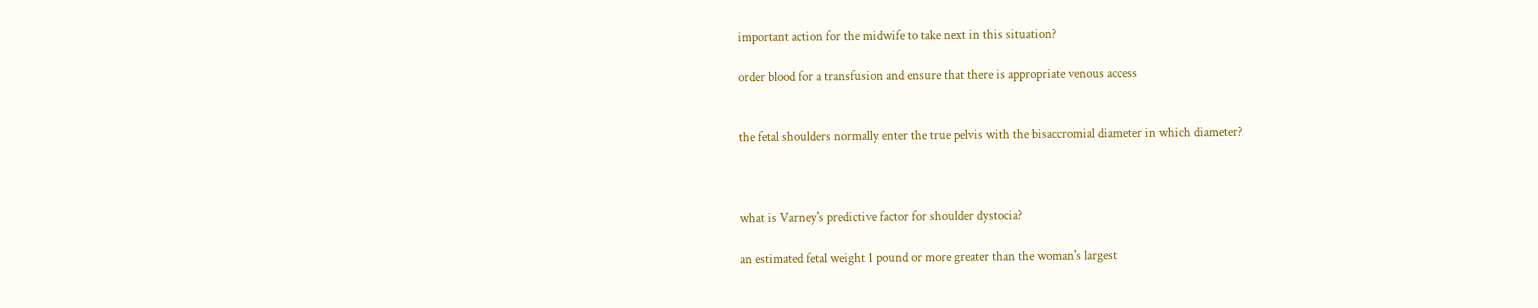important action for the midwife to take next in this situation?

order blood for a transfusion and ensure that there is appropriate venous access


the fetal shoulders normally enter the true pelvis with the bisaccromial diameter in which diameter?



what is Varney's predictive factor for shoulder dystocia?

an estimated fetal weight 1 pound or more greater than the woman's largest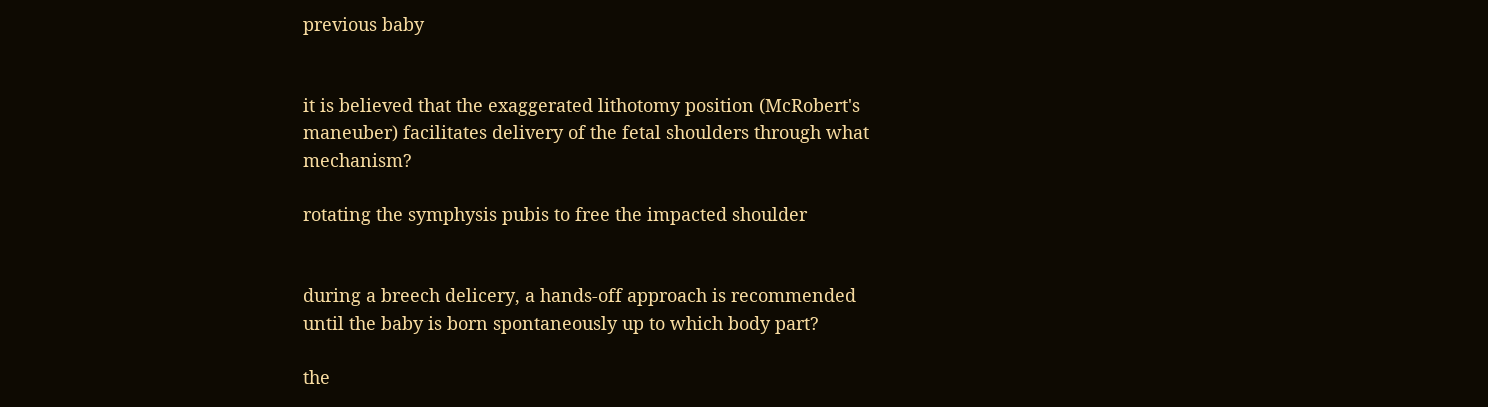previous baby


it is believed that the exaggerated lithotomy position (McRobert's maneuber) facilitates delivery of the fetal shoulders through what mechanism?

rotating the symphysis pubis to free the impacted shoulder


during a breech delicery, a hands-off approach is recommended until the baby is born spontaneously up to which body part?

the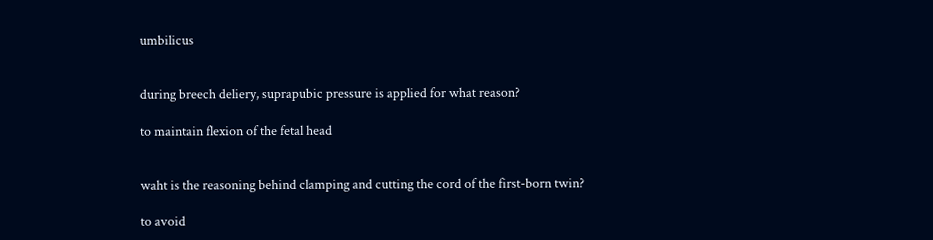umbilicus


during breech deliery, suprapubic pressure is applied for what reason?

to maintain flexion of the fetal head


waht is the reasoning behind clamping and cutting the cord of the first-born twin?

to avoid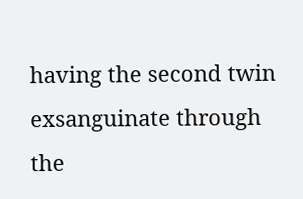having the second twin exsanguinate through the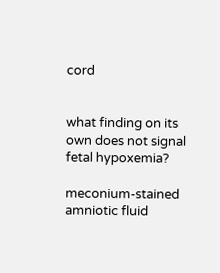cord


what finding on its own does not signal fetal hypoxemia?

meconium-stained amniotic fluid